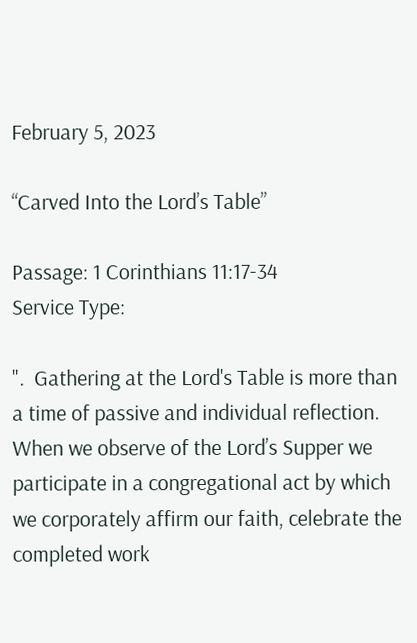February 5, 2023

“Carved Into the Lord’s Table”

Passage: 1 Corinthians 11:17-34
Service Type:

".  Gathering at the Lord's Table is more than a time of passive and individual reflection.  When we observe of the Lord’s Supper we participate in a congregational act by which we corporately affirm our faith, celebrate the completed work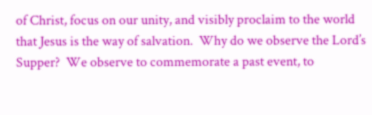of Christ, focus on our unity, and visibly proclaim to the world that Jesus is the way of salvation.  Why do we observe the Lord’s Supper?  We observe to commemorate a past event, to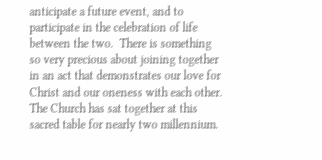anticipate a future event, and to participate in the celebration of life between the two.  There is something so very precious about joining together in an act that demonstrates our love for Christ and our oneness with each other.  The Church has sat together at this sacred table for nearly two millennium.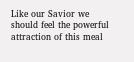Like our Savior we should feel the powerful attraction of this meal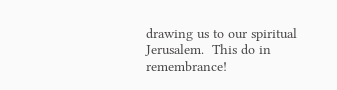drawing us to our spiritual Jerusalem.  This do in remembrance!